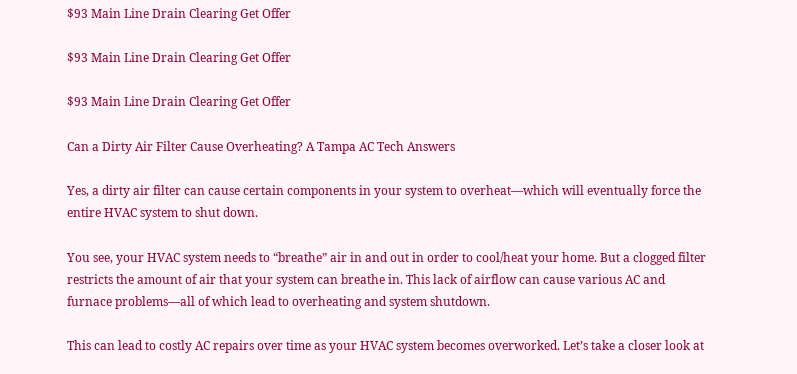$93 Main Line Drain Clearing Get Offer

$93 Main Line Drain Clearing Get Offer

$93 Main Line Drain Clearing Get Offer

Can a Dirty Air Filter Cause Overheating? A Tampa AC Tech Answers

Yes, a dirty air filter can cause certain components in your system to overheat—which will eventually force the entire HVAC system to shut down.

You see, your HVAC system needs to “breathe” air in and out in order to cool/heat your home. But a clogged filter restricts the amount of air that your system can breathe in. This lack of airflow can cause various AC and furnace problems—all of which lead to overheating and system shutdown.

This can lead to costly AC repairs over time as your HVAC system becomes overworked. Let’s take a closer look at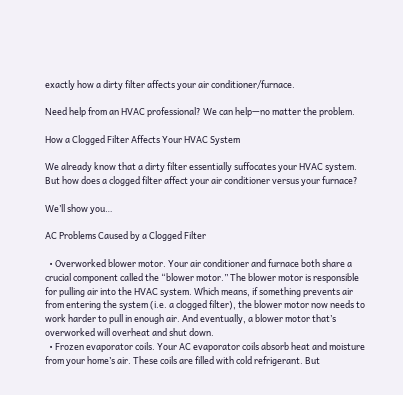exactly how a dirty filter affects your air conditioner/furnace.

Need help from an HVAC professional? We can help—no matter the problem.

How a Clogged Filter Affects Your HVAC System

We already know that a dirty filter essentially suffocates your HVAC system. But how does a clogged filter affect your air conditioner versus your furnace?

We’ll show you…

AC Problems Caused by a Clogged Filter

  • Overworked blower motor. Your air conditioner and furnace both share a crucial component called the “blower motor.” The blower motor is responsible for pulling air into the HVAC system. Which means, if something prevents air from entering the system (i.e. a clogged filter), the blower motor now needs to work harder to pull in enough air. And eventually, a blower motor that’s overworked will overheat and shut down.
  • Frozen evaporator coils. Your AC evaporator coils absorb heat and moisture from your home’s air. These coils are filled with cold refrigerant. But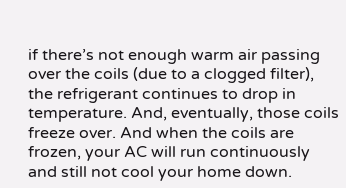if there’s not enough warm air passing over the coils (due to a clogged filter), the refrigerant continues to drop in temperature. And, eventually, those coils freeze over. And when the coils are frozen, your AC will run continuously and still not cool your home down.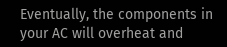Eventually, the components in your AC will overheat and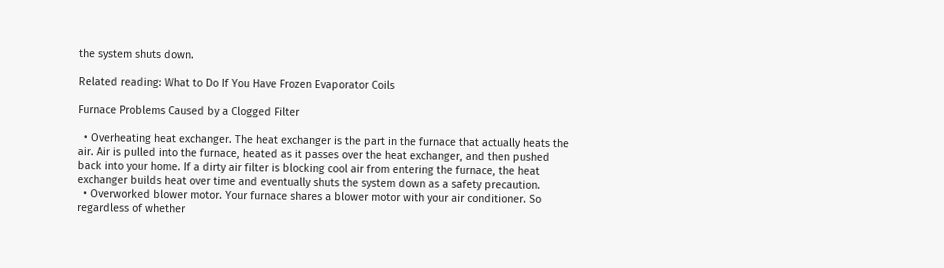the system shuts down.

Related reading: What to Do If You Have Frozen Evaporator Coils

Furnace Problems Caused by a Clogged Filter

  • Overheating heat exchanger. The heat exchanger is the part in the furnace that actually heats the air. Air is pulled into the furnace, heated as it passes over the heat exchanger, and then pushed back into your home. If a dirty air filter is blocking cool air from entering the furnace, the heat exchanger builds heat over time and eventually shuts the system down as a safety precaution.
  • Overworked blower motor. Your furnace shares a blower motor with your air conditioner. So regardless of whether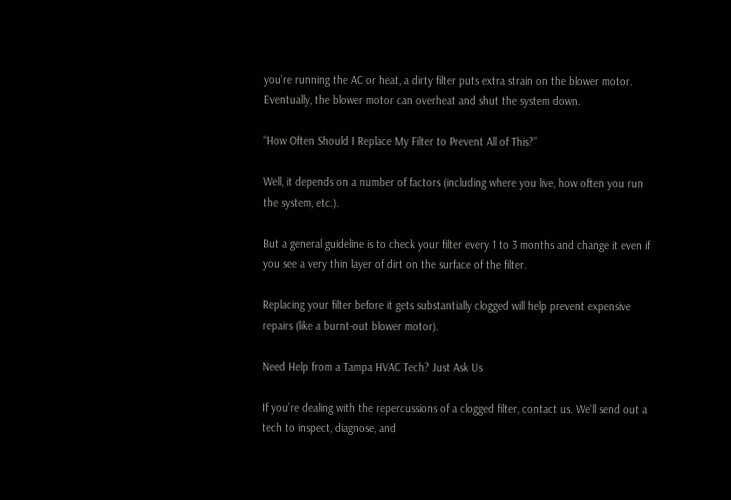you’re running the AC or heat, a dirty filter puts extra strain on the blower motor. Eventually, the blower motor can overheat and shut the system down.

“How Often Should I Replace My Filter to Prevent All of This?”

Well, it depends on a number of factors (including where you live, how often you run the system, etc.).

But a general guideline is to check your filter every 1 to 3 months and change it even if you see a very thin layer of dirt on the surface of the filter.

Replacing your filter before it gets substantially clogged will help prevent expensive repairs (like a burnt-out blower motor).

Need Help from a Tampa HVAC Tech? Just Ask Us

If you’re dealing with the repercussions of a clogged filter, contact us. We’ll send out a tech to inspect, diagnose, and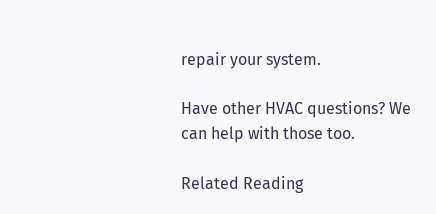repair your system.

Have other HVAC questions? We can help with those too.

Related Reading